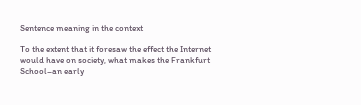Sentence meaning in the context

To the extent that it foresaw the effect the Internet would have on society, what makes the Frankfurt School–an early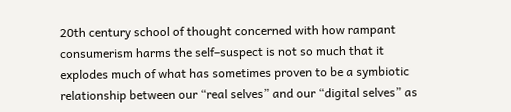20th century school of thought concerned with how rampant consumerism harms the self–suspect is not so much that it explodes much of what has sometimes proven to be a symbiotic relationship between our “real selves” and our “digital selves” as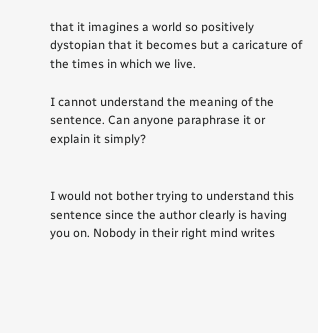that it imagines a world so positively dystopian that it becomes but a caricature of the times in which we live.

I cannot understand the meaning of the sentence. Can anyone paraphrase it or explain it simply?


I would not bother trying to understand this sentence since the author clearly is having you on. Nobody in their right mind writes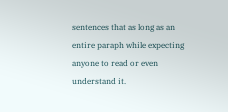sentences that as long as an entire paraph while expecting anyone to read or even understand it.